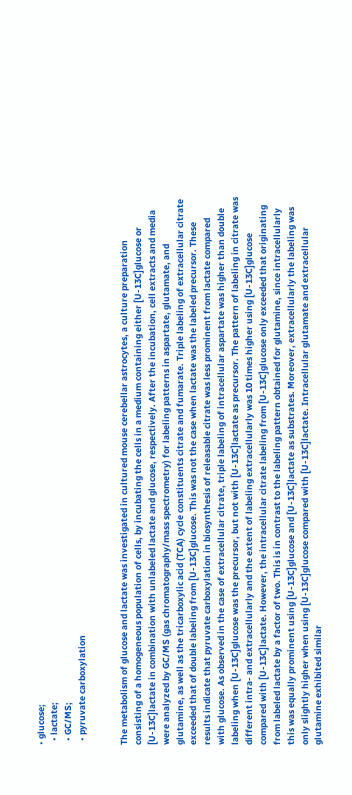• glucose;
  • lactate;
  • GC/MS;
  • pyruvate carboxylation


The metabolism of glucose and lactate was investigated in cultured mouse cerebellar astrocytes, a culture preparation consisting of a homogeneous population of cells, by incubating the cells in a medium containing either [U-13C]glucose or [U-13C]lactate in combination with unlabeled lactate and glucose, respectively. After the incubation, cell extracts and media were analyzed by GC/MS (gas chromatography/mass spectrometry) for labeling patterns in aspartate, glutamate, and glutamine, as well as the tricarboxylic acid (TCA) cycle constituents citrate and fumarate. Triple labeling of extracellular citrate exceeded that of double labeling from [U-13C]glucose. This was not the case when lactate was the labeled precursor. These results indicate that pyruvate carboxylation in biosynthesis of releasable citrate was less prominent from lactate compared with glucose. As observed in the case of extracellular citrate, triple labeling of intracellular aspartate was higher than double labeling when [U-13C]glucose was the precursor, but not with [U-13C]lactate as precursor. The pattern of labeling in citrate was different intra- and extracellularly and the extent of labeling extracellularly was 10 times higher using [U-13C]glucose compared with [U-13C]lactate. However, the intracellular citrate labeling from [U-13C]glucose only exceeded that originating from labeled lactate by a factor of two. This is in contrast to the labeling pattern obtained for glutamine, since intracellularly this was equally prominent using [U-13C]glucose and [U-13C]lactate as substrates. Moreover, extracellularly the labeling was only slightly higher when using [U-13C]glucose compared with [U-13C]lactate. Intracellular glutamate and extracellular glutamine exhibited similar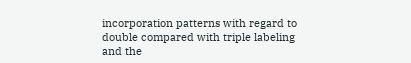incorporation patterns with regard to double compared with triple labeling and the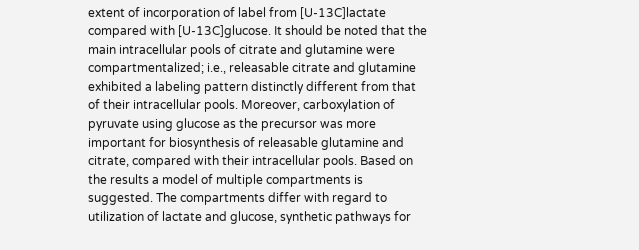extent of incorporation of label from [U-13C]lactate compared with [U-13C]glucose. It should be noted that the main intracellular pools of citrate and glutamine were compartmentalized; i.e., releasable citrate and glutamine exhibited a labeling pattern distinctly different from that of their intracellular pools. Moreover, carboxylation of pyruvate using glucose as the precursor was more important for biosynthesis of releasable glutamine and citrate, compared with their intracellular pools. Based on the results a model of multiple compartments is suggested. The compartments differ with regard to utilization of lactate and glucose, synthetic pathways for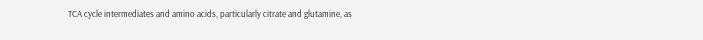TCA cycle intermediates and amino acids, particularly citrate and glutamine, as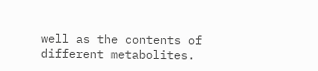well as the contents of different metabolites.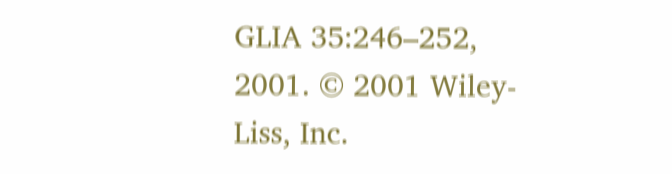GLIA 35:246–252, 2001. © 2001 Wiley-Liss, Inc.